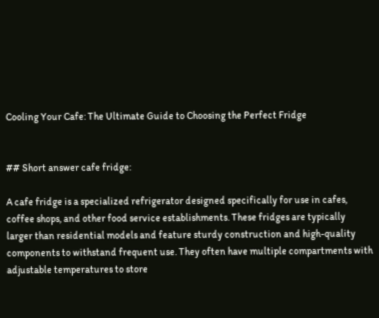Cooling Your Cafe: The Ultimate Guide to Choosing the Perfect Fridge


## Short answer cafe fridge:

A cafe fridge is a specialized refrigerator designed specifically for use in cafes, coffee shops, and other food service establishments. These fridges are typically larger than residential models and feature sturdy construction and high-quality components to withstand frequent use. They often have multiple compartments with adjustable temperatures to store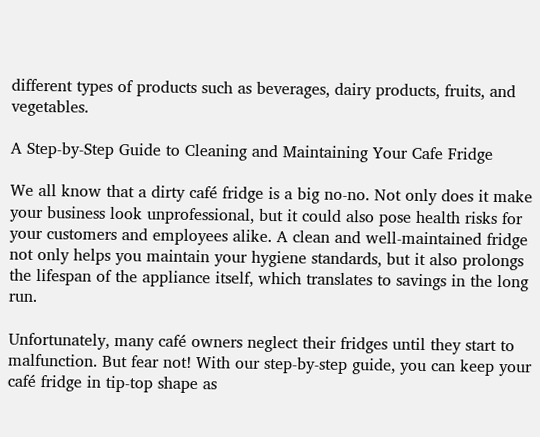different types of products such as beverages, dairy products, fruits, and vegetables.

A Step-by-Step Guide to Cleaning and Maintaining Your Cafe Fridge

We all know that a dirty café fridge is a big no-no. Not only does it make your business look unprofessional, but it could also pose health risks for your customers and employees alike. A clean and well-maintained fridge not only helps you maintain your hygiene standards, but it also prolongs the lifespan of the appliance itself, which translates to savings in the long run.

Unfortunately, many café owners neglect their fridges until they start to malfunction. But fear not! With our step-by-step guide, you can keep your café fridge in tip-top shape as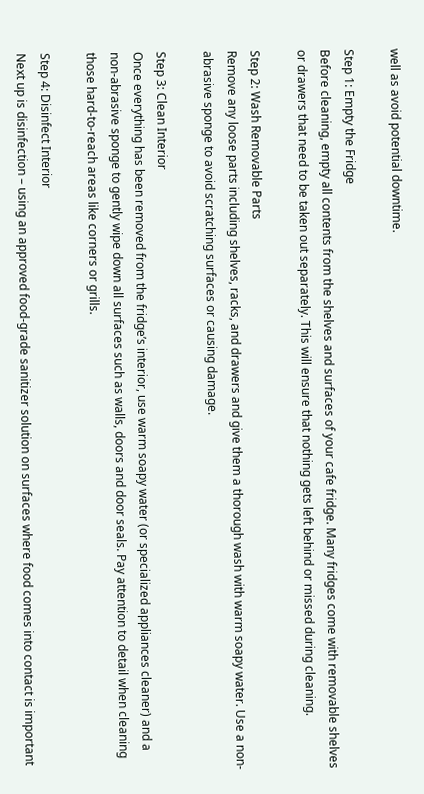well as avoid potential downtime.

Step 1: Empty the Fridge
Before cleaning, empty all contents from the shelves and surfaces of your cafe fridge. Many fridges come with removable shelves or drawers that need to be taken out separately. This will ensure that nothing gets left behind or missed during cleaning.

Step 2: Wash Removable Parts
Remove any loose parts including shelves, racks, and drawers and give them a thorough wash with warm soapy water. Use a non-abrasive sponge to avoid scratching surfaces or causing damage.

Step 3: Clean Interior
Once everything has been removed from the fridge’s interior, use warm soapy water (or specialized appliances cleaner) and a non-abrasive sponge to gently wipe down all surfaces such as walls, doors and door seals. Pay attention to detail when cleaning those hard-to-reach areas like corners or grills.

Step 4: Disinfect Interior
Next up is disinfection – using an approved food-grade sanitizer solution on surfaces where food comes into contact is important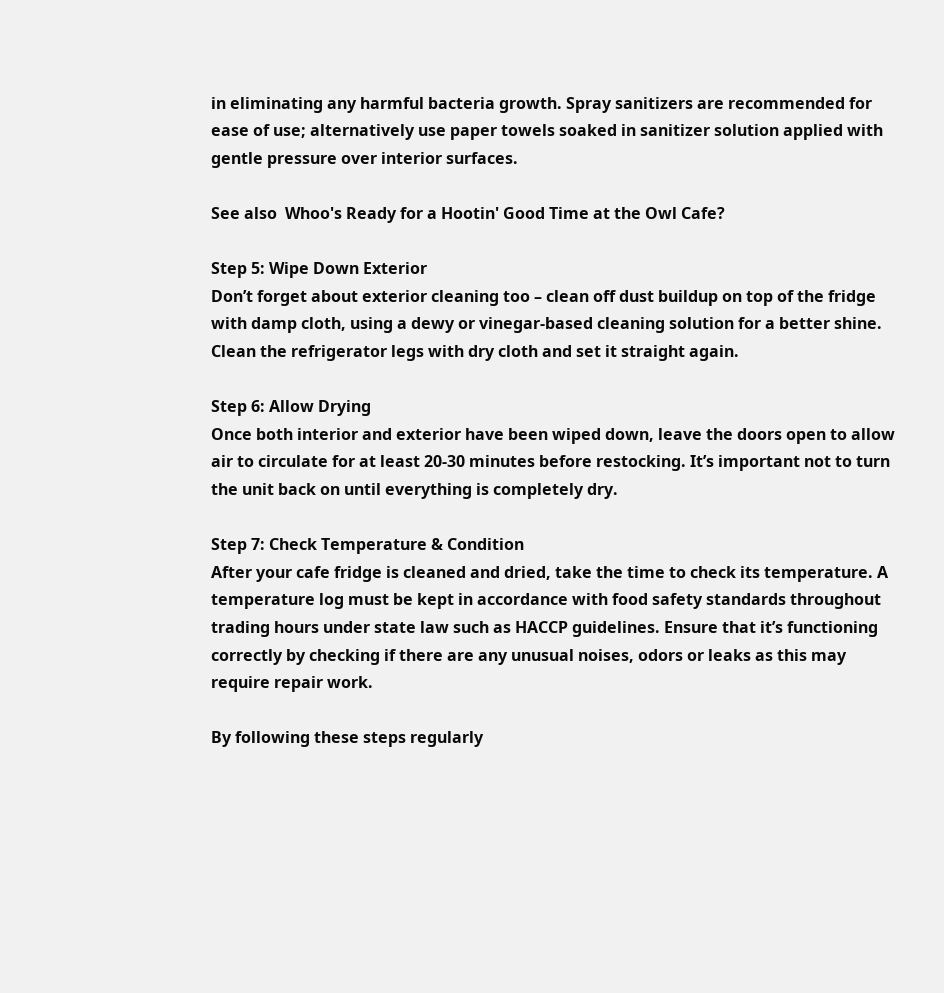in eliminating any harmful bacteria growth. Spray sanitizers are recommended for ease of use; alternatively use paper towels soaked in sanitizer solution applied with gentle pressure over interior surfaces.

See also  Whoo's Ready for a Hootin' Good Time at the Owl Cafe?

Step 5: Wipe Down Exterior
Don’t forget about exterior cleaning too – clean off dust buildup on top of the fridge with damp cloth, using a dewy or vinegar-based cleaning solution for a better shine. Clean the refrigerator legs with dry cloth and set it straight again.

Step 6: Allow Drying
Once both interior and exterior have been wiped down, leave the doors open to allow air to circulate for at least 20-30 minutes before restocking. It’s important not to turn the unit back on until everything is completely dry.

Step 7: Check Temperature & Condition
After your cafe fridge is cleaned and dried, take the time to check its temperature. A temperature log must be kept in accordance with food safety standards throughout trading hours under state law such as HACCP guidelines. Ensure that it’s functioning correctly by checking if there are any unusual noises, odors or leaks as this may require repair work.

By following these steps regularly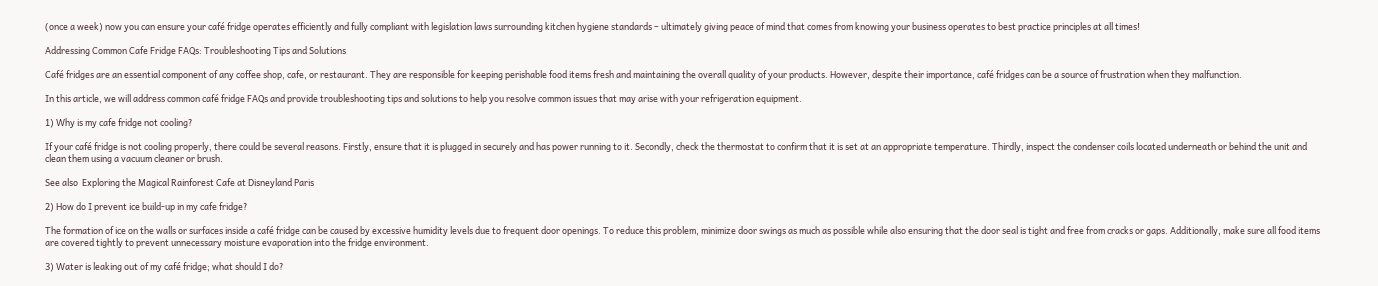(once a week) now you can ensure your café fridge operates efficiently and fully compliant with legislation laws surrounding kitchen hygiene standards – ultimately giving peace of mind that comes from knowing your business operates to best practice principles at all times!

Addressing Common Cafe Fridge FAQs: Troubleshooting Tips and Solutions

Café fridges are an essential component of any coffee shop, cafe, or restaurant. They are responsible for keeping perishable food items fresh and maintaining the overall quality of your products. However, despite their importance, café fridges can be a source of frustration when they malfunction.

In this article, we will address common café fridge FAQs and provide troubleshooting tips and solutions to help you resolve common issues that may arise with your refrigeration equipment.

1) Why is my cafe fridge not cooling?

If your café fridge is not cooling properly, there could be several reasons. Firstly, ensure that it is plugged in securely and has power running to it. Secondly, check the thermostat to confirm that it is set at an appropriate temperature. Thirdly, inspect the condenser coils located underneath or behind the unit and clean them using a vacuum cleaner or brush.

See also  Exploring the Magical Rainforest Cafe at Disneyland Paris

2) How do I prevent ice build-up in my cafe fridge?

The formation of ice on the walls or surfaces inside a café fridge can be caused by excessive humidity levels due to frequent door openings. To reduce this problem, minimize door swings as much as possible while also ensuring that the door seal is tight and free from cracks or gaps. Additionally, make sure all food items are covered tightly to prevent unnecessary moisture evaporation into the fridge environment.

3) Water is leaking out of my café fridge; what should I do?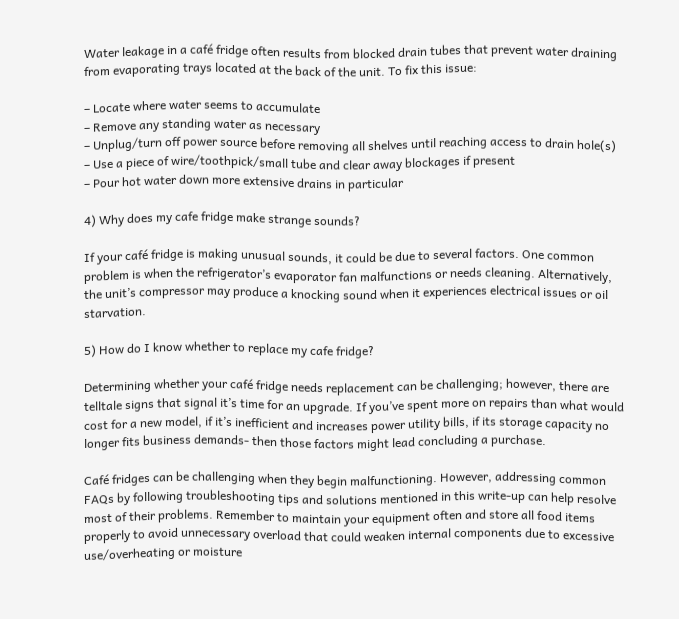Water leakage in a café fridge often results from blocked drain tubes that prevent water draining from evaporating trays located at the back of the unit. To fix this issue:

– Locate where water seems to accumulate
– Remove any standing water as necessary
– Unplug/turn off power source before removing all shelves until reaching access to drain hole(s)
– Use a piece of wire/toothpick/small tube and clear away blockages if present
– Pour hot water down more extensive drains in particular

4) Why does my cafe fridge make strange sounds?

If your café fridge is making unusual sounds, it could be due to several factors. One common problem is when the refrigerator’s evaporator fan malfunctions or needs cleaning. Alternatively, the unit’s compressor may produce a knocking sound when it experiences electrical issues or oil starvation.

5) How do I know whether to replace my cafe fridge?

Determining whether your café fridge needs replacement can be challenging; however, there are telltale signs that signal it’s time for an upgrade. If you’ve spent more on repairs than what would cost for a new model, if it’s inefficient and increases power utility bills, if its storage capacity no longer fits business demands- then those factors might lead concluding a purchase.

Café fridges can be challenging when they begin malfunctioning. However, addressing common FAQs by following troubleshooting tips and solutions mentioned in this write-up can help resolve most of their problems. Remember to maintain your equipment often and store all food items properly to avoid unnecessary overload that could weaken internal components due to excessive use/overheating or moisture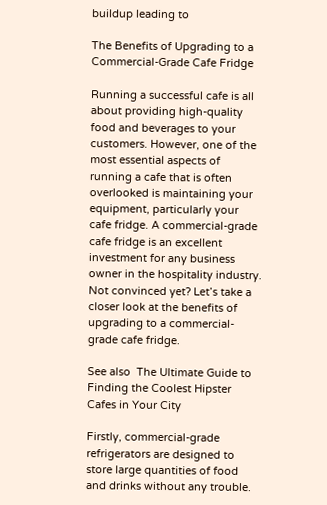buildup leading to

The Benefits of Upgrading to a Commercial-Grade Cafe Fridge

Running a successful cafe is all about providing high-quality food and beverages to your customers. However, one of the most essential aspects of running a cafe that is often overlooked is maintaining your equipment, particularly your cafe fridge. A commercial-grade cafe fridge is an excellent investment for any business owner in the hospitality industry. Not convinced yet? Let’s take a closer look at the benefits of upgrading to a commercial-grade cafe fridge.

See also  The Ultimate Guide to Finding the Coolest Hipster Cafes in Your City

Firstly, commercial-grade refrigerators are designed to store large quantities of food and drinks without any trouble.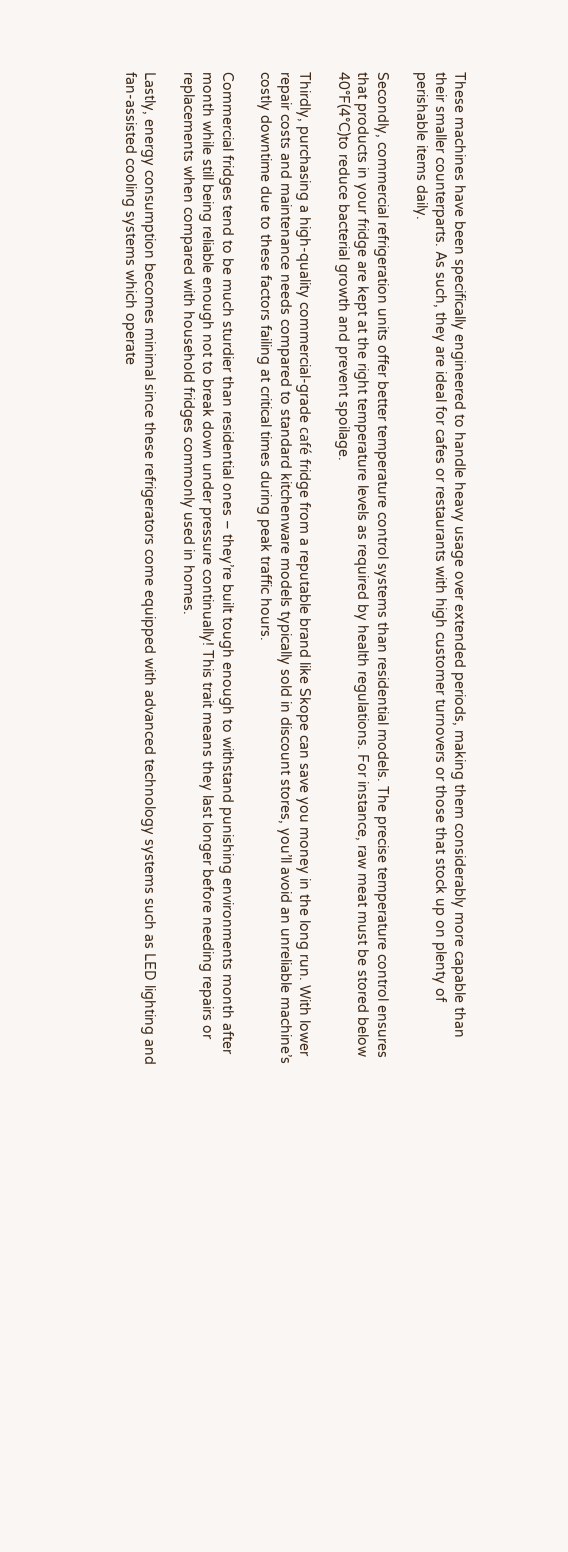These machines have been specifically engineered to handle heavy usage over extended periods, making them considerably more capable than their smaller counterparts. As such, they are ideal for cafes or restaurants with high customer turnovers or those that stock up on plenty of perishable items daily.

Secondly, commercial refrigeration units offer better temperature control systems than residential models. The precise temperature control ensures that products in your fridge are kept at the right temperature levels as required by health regulations. For instance, raw meat must be stored below 40°F(4°C)to reduce bacterial growth and prevent spoilage.

Thirdly, purchasing a high-quality commercial-grade café fridge from a reputable brand like Skope can save you money in the long run. With lower repair costs and maintenance needs compared to standard kitchenware models typically sold in discount stores, you’ll avoid an unreliable machine’s costly downtime due to these factors failing at critical times during peak traffic hours.

Commercial fridges tend to be much sturdier than residential ones – they’re built tough enough to withstand punishing environments month after month while still being reliable enough not to break down under pressure continually! This trait means they last longer before needing repairs or replacements when compared with household fridges commonly used in homes.

Lastly, energy consumption becomes minimal since these refrigerators come equipped with advanced technology systems such as LED lighting and fan-assisted cooling systems which operate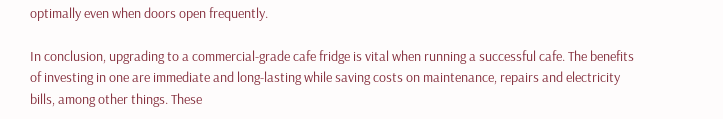optimally even when doors open frequently.

In conclusion, upgrading to a commercial-grade cafe fridge is vital when running a successful cafe. The benefits of investing in one are immediate and long-lasting while saving costs on maintenance, repairs and electricity bills, among other things. These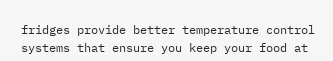fridges provide better temperature control systems that ensure you keep your food at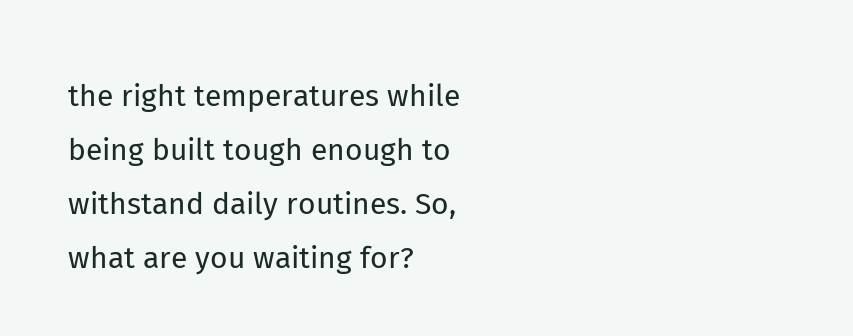the right temperatures while being built tough enough to withstand daily routines. So, what are you waiting for?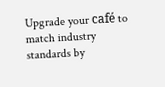Upgrade your café to match industry standards by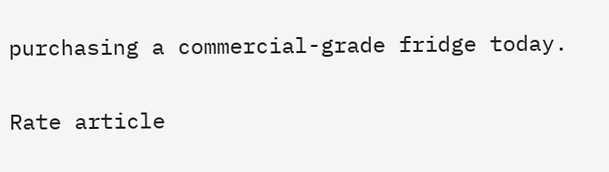purchasing a commercial-grade fridge today.

Rate article